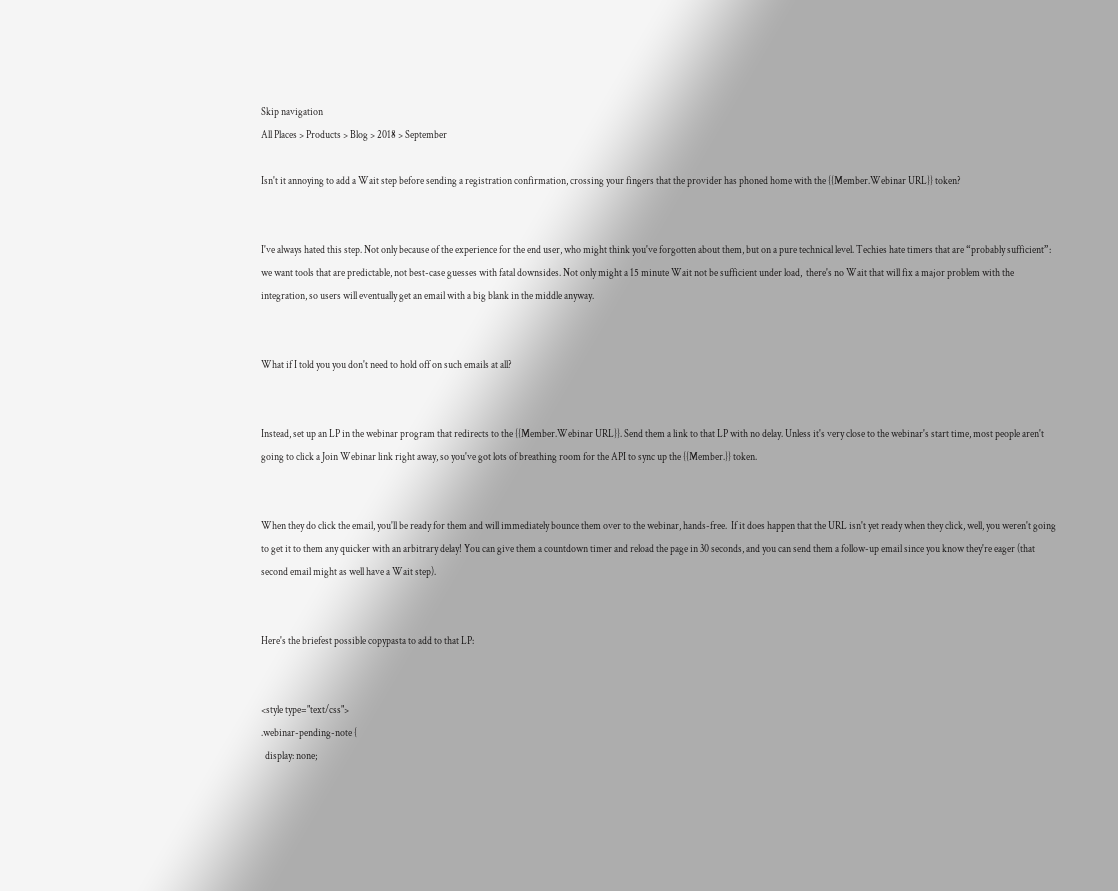Skip navigation
All Places > Products > Blog > 2018 > September

Isn't it annoying to add a Wait step before sending a registration confirmation, crossing your fingers that the provider has phoned home with the {{Member.Webinar URL}} token?


I've always hated this step. Not only because of the experience for the end user, who might think you've forgotten about them, but on a pure technical level. Techies hate timers that are “probably sufficient”: we want tools that are predictable, not best-case guesses with fatal downsides. Not only might a 15 minute Wait not be sufficient under load,  there's no Wait that will fix a major problem with the integration, so users will eventually get an email with a big blank in the middle anyway.


What if I told you you don't need to hold off on such emails at all?


Instead, set up an LP in the webinar program that redirects to the {{Member.Webinar URL}}. Send them a link to that LP with no delay. Unless it's very close to the webinar's start time, most people aren't going to click a Join Webinar link right away, so you've got lots of breathing room for the API to sync up the {{Member.}} token.


When they do click the email, you'll be ready for them and will immediately bounce them over to the webinar, hands-free.  If it does happen that the URL isn't yet ready when they click, well, you weren't going to get it to them any quicker with an arbitrary delay! You can give them a countdown timer and reload the page in 30 seconds, and you can send them a follow-up email since you know they're eager (that second email might as well have a Wait step).


Here's the briefest possible copypasta to add to that LP:


<style type="text/css">
.webinar-pending-note {
  display: none;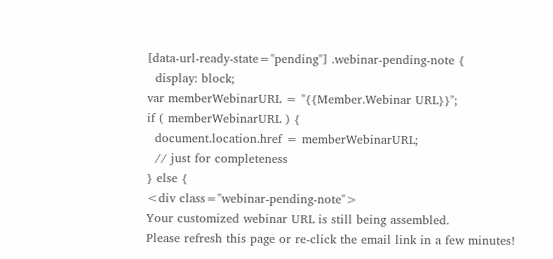[data-url-ready-state="pending"] .webinar-pending-note {
  display: block;
var memberWebinarURL = "{{Member.Webinar URL}}";
if ( memberWebinarURL ) {
  document.location.href = memberWebinarURL;
  // just for completeness
} else {
<div class="webinar-pending-note">
Your customized webinar URL is still being assembled.
Please refresh this page or re-click the email link in a few minutes!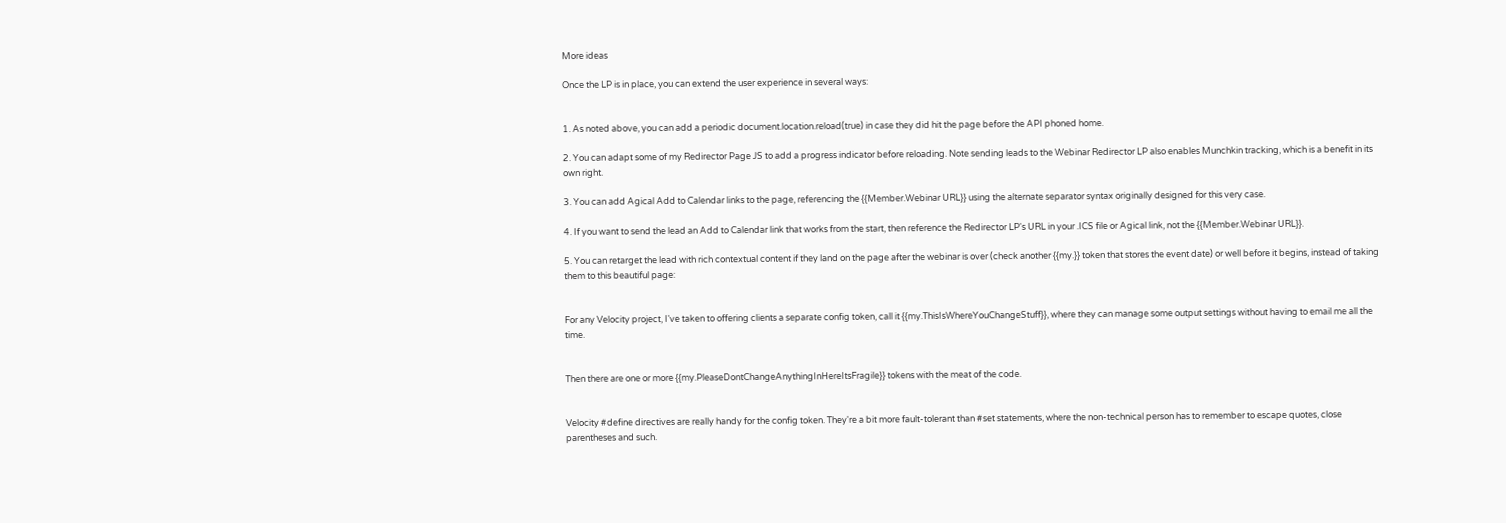More ideas

Once the LP is in place, you can extend the user experience in several ways:


1. As noted above, you can add a periodic document.location.reload(true) in case they did hit the page before the API phoned home.

2. You can adapt some of my Redirector Page JS to add a progress indicator before reloading. Note sending leads to the Webinar Redirector LP also enables Munchkin tracking, which is a benefit in its own right.

3. You can add Agical Add to Calendar links to the page, referencing the {{Member.Webinar URL}} using the alternate separator syntax originally designed for this very case.

4. If you want to send the lead an Add to Calendar link that works from the start, then reference the Redirector LP's URL in your .ICS file or Agical link, not the {{Member.Webinar URL}}.

5. You can retarget the lead with rich contextual content if they land on the page after the webinar is over (check another {{my.}} token that stores the event date) or well before it begins, instead of taking them to this beautiful page:


For any Velocity project, I've taken to offering clients a separate config token, call it {{my.ThisIsWhereYouChangeStuff}}, where they can manage some output settings without having to email me all the time.


Then there are one or more {{my.PleaseDontChangeAnythingInHereItsFragile}} tokens with the meat of the code.


Velocity #define directives are really handy for the config token. They're a bit more fault-tolerant than #set statements, where the non-technical person has to remember to escape quotes, close parentheses and such.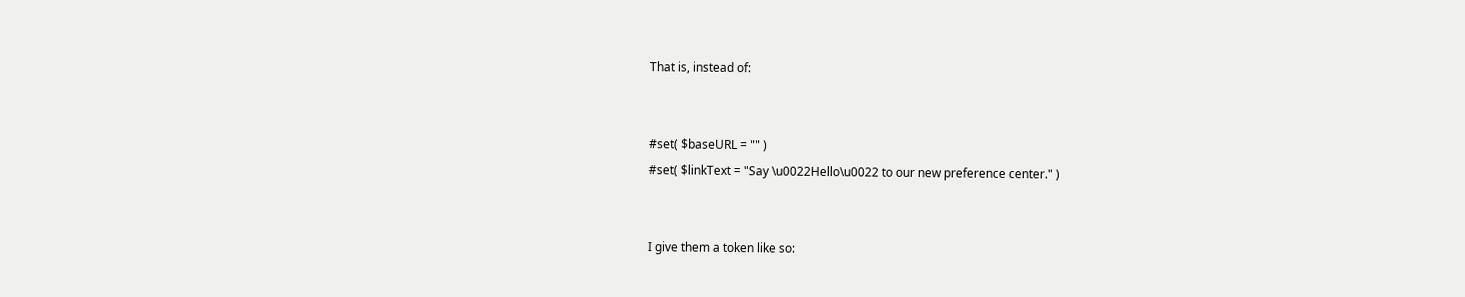That is, instead of:


#set( $baseURL = "" )
#set( $linkText = "Say \u0022Hello\u0022 to our new preference center." )


I give them a token like so: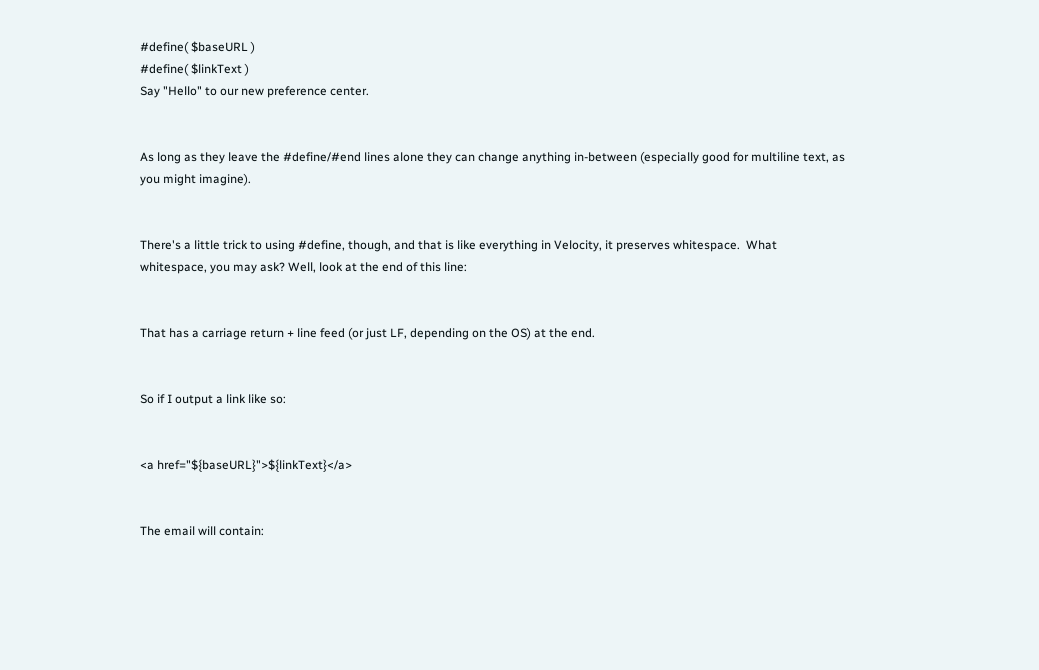#define( $baseURL )
#define( $linkText )
Say "Hello" to our new preference center.


As long as they leave the #define/#end lines alone they can change anything in-between (especially good for multiline text, as you might imagine).


There's a little trick to using #define, though, and that is like everything in Velocity, it preserves whitespace.  What whitespace, you may ask? Well, look at the end of this line:


That has a carriage return + line feed (or just LF, depending on the OS) at the end.


So if I output a link like so:


<a href="${baseURL}">${linkText}</a>


The email will contain: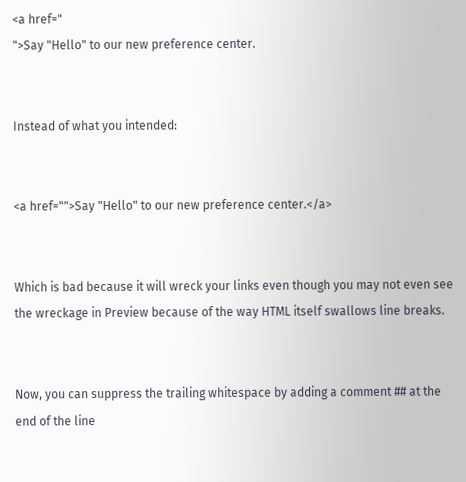<a href="
">Say "Hello" to our new preference center.


Instead of what you intended:


<a href="">Say "Hello" to our new preference center.</a>


Which is bad because it will wreck your links even though you may not even see the wreckage in Preview because of the way HTML itself swallows line breaks.


Now, you can suppress the trailing whitespace by adding a comment ## at the end of the line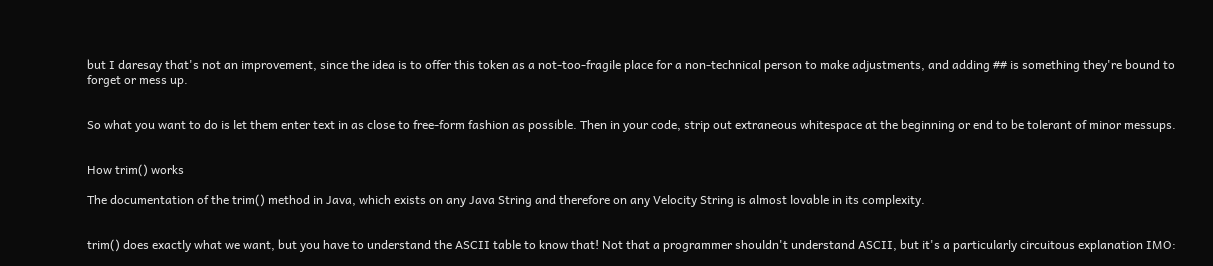but I daresay that's not an improvement, since the idea is to offer this token as a not-too-fragile place for a non-technical person to make adjustments, and adding ## is something they're bound to forget or mess up.


So what you want to do is let them enter text in as close to free-form fashion as possible. Then in your code, strip out extraneous whitespace at the beginning or end to be tolerant of minor messups.


How trim() works

The documentation of the trim() method in Java, which exists on any Java String and therefore on any Velocity String is almost lovable in its complexity.


trim() does exactly what we want, but you have to understand the ASCII table to know that! Not that a programmer shouldn't understand ASCII, but it's a particularly circuitous explanation IMO: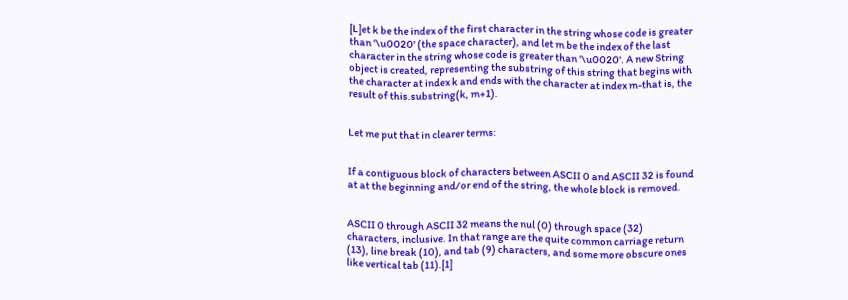[L]et k be the index of the first character in the string whose code is greater than '\u0020' (the space character), and let m be the index of the last character in the string whose code is greater than '\u0020'. A new String object is created, representing the substring of this string that begins with the character at index k and ends with the character at index m-that is, the result of this.substring(k, m+1).


Let me put that in clearer terms:


If a contiguous block of characters between ASCII 0 and ASCII 32 is found at at the beginning and/or end of the string, the whole block is removed.


ASCII 0 through ASCII 32 means the nul (0) through space (32) characters, inclusive. In that range are the quite common carriage return (13), line break (10), and tab (9) characters, and some more obscure ones like vertical tab (11).[1]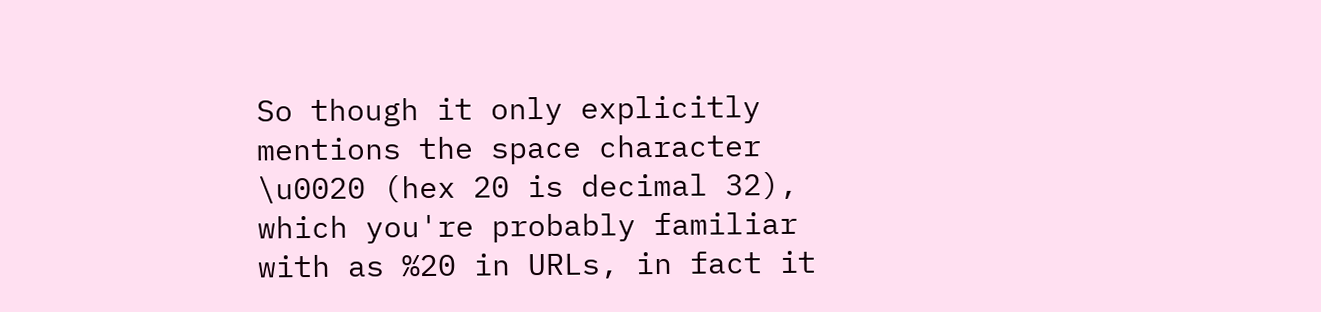So though it only explicitly mentions the space character \u0020 (hex 20 is decimal 32), which you're probably familiar with as %20 in URLs, in fact it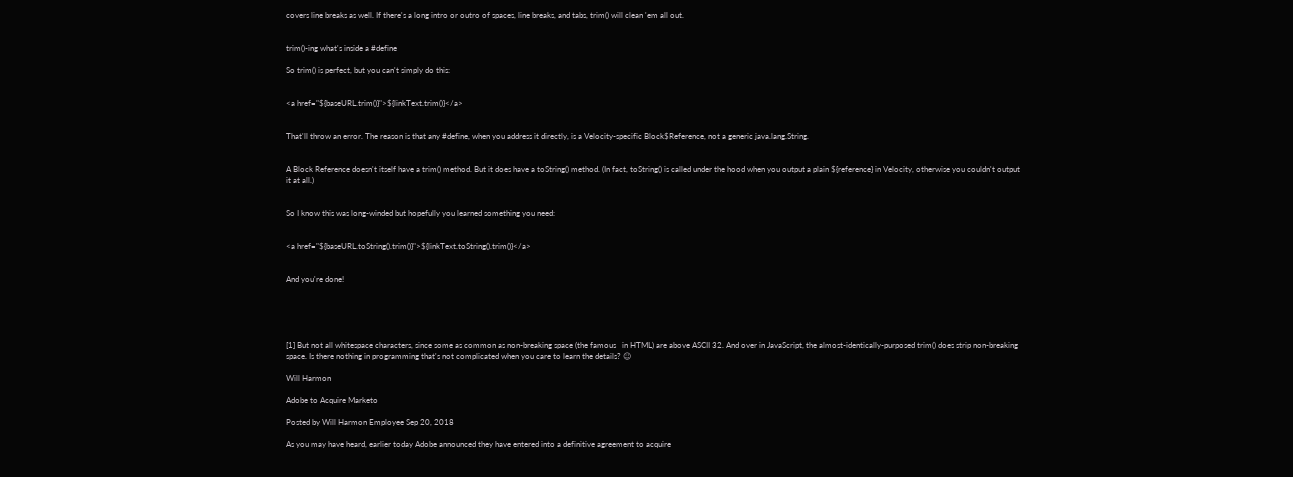covers line breaks as well. If there's a long intro or outro of spaces, line breaks, and tabs, trim() will clean 'em all out.


trim()-ing what's inside a #define

So trim() is perfect, but you can't simply do this:


<a href="${baseURL.trim()}">${linkText.trim()}</a>


That'll throw an error. The reason is that any #define, when you address it directly, is a Velocity-specific Block$Reference, not a generic java.lang.String.


A Block Reference doesn't itself have a trim() method. But it does have a toString() method. (In fact, toString() is called under the hood when you output a plain ${reference} in Velocity, otherwise you couldn't output it at all.)


So I know this was long-winded but hopefully you learned something you need:


<a href="${baseURL.toString().trim()}">${linkText.toString().trim()}</a>


And you're done!





[1] But not all whitespace characters, since some as common as non-breaking space (the famous   in HTML) are above ASCII 32. And over in JavaScript, the almost-identically-purposed trim() does strip non-breaking space. Is there nothing in programming that's not complicated when you care to learn the details? ☺

Will Harmon

Adobe to Acquire Marketo

Posted by Will Harmon Employee Sep 20, 2018

As you may have heard, earlier today Adobe announced they have entered into a definitive agreement to acquire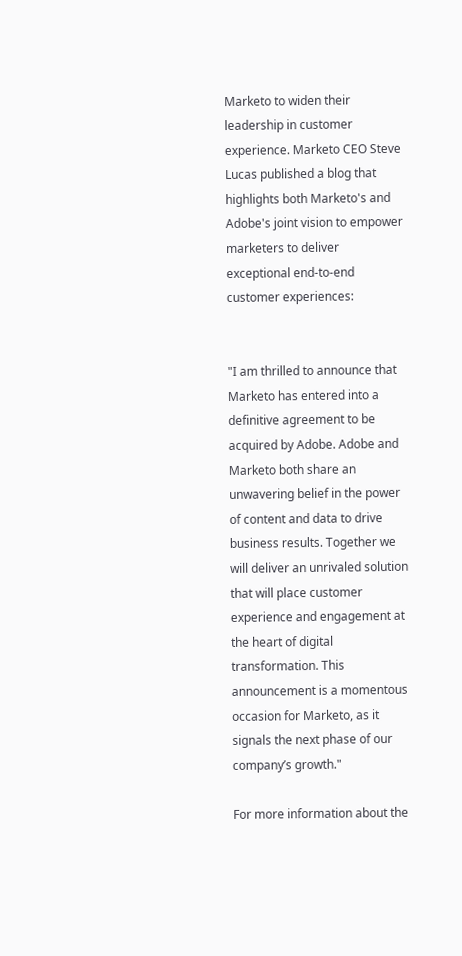Marketo to widen their leadership in customer experience. Marketo CEO Steve Lucas published a blog that highlights both Marketo's and Adobe's joint vision to empower marketers to deliver exceptional end-to-end customer experiences:


"I am thrilled to announce that Marketo has entered into a definitive agreement to be acquired by Adobe. Adobe and Marketo both share an unwavering belief in the power of content and data to drive business results. Together we will deliver an unrivaled solution that will place customer experience and engagement at the heart of digital transformation. This announcement is a momentous occasion for Marketo, as it signals the next phase of our company’s growth."

For more information about the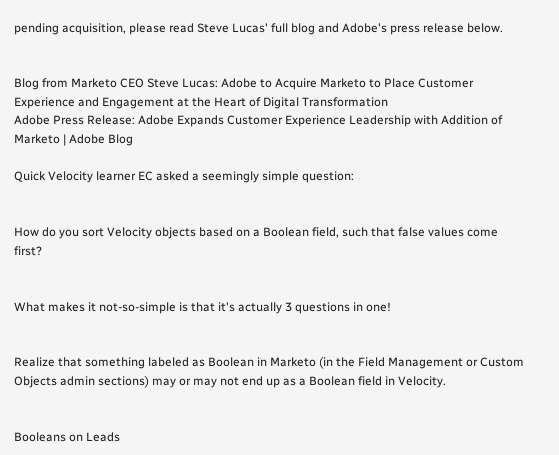pending acquisition, please read Steve Lucas' full blog and Adobe's press release below.


Blog from Marketo CEO Steve Lucas: Adobe to Acquire Marketo to Place Customer Experience and Engagement at the Heart of Digital Transformation
Adobe Press Release: Adobe Expands Customer Experience Leadership with Addition of Marketo | Adobe Blog

Quick Velocity learner EC asked a seemingly simple question:


How do you sort Velocity objects based on a Boolean field, such that false values come first?


What makes it not-so-simple is that it's actually 3 questions in one!


Realize that something labeled as Boolean in Marketo (in the Field Management or Custom Objects admin sections) may or may not end up as a Boolean field in Velocity.


Booleans on Leads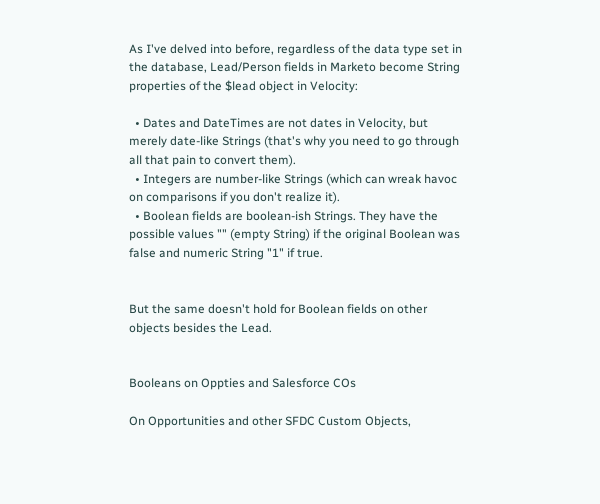As I've delved into before, regardless of the data type set in the database, Lead/Person fields in Marketo become String properties of the $lead object in Velocity:

  • Dates and DateTimes are not dates in Velocity, but merely date-like Strings (that's why you need to go through all that pain to convert them).
  • Integers are number-like Strings (which can wreak havoc on comparisons if you don't realize it).
  • Boolean fields are boolean-ish Strings. They have the possible values "" (empty String) if the original Boolean was false and numeric String "1" if true.


But the same doesn't hold for Boolean fields on other objects besides the Lead.


Booleans on Oppties and Salesforce COs

On Opportunities and other SFDC Custom Objects,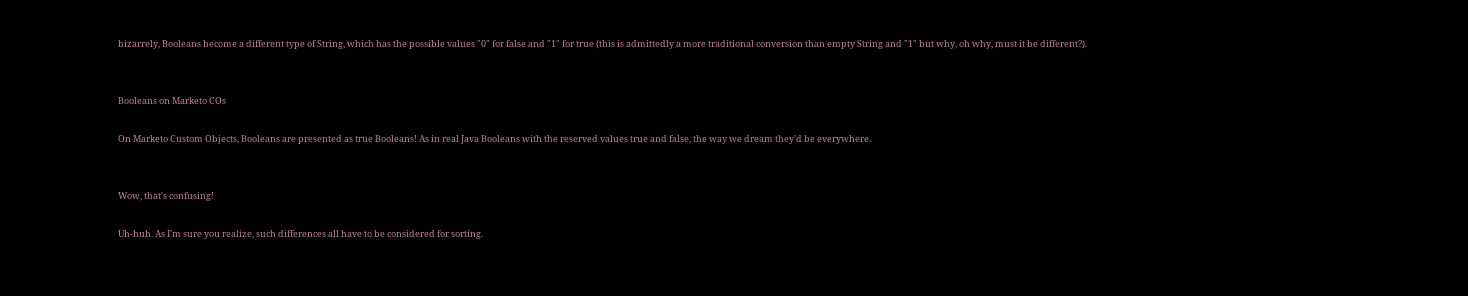bizarrely, Booleans become a different type of String, which has the possible values "0" for false and "1" for true (this is admittedly a more traditional conversion than empty String and "1" but why, oh why, must it be different?).


Booleans on Marketo COs

On Marketo Custom Objects, Booleans are presented as true Booleans! As in real Java Booleans with the reserved values true and false, the way we dream they'd be everywhere.


Wow, that's confusing!

Uh-huh. As I'm sure you realize, such differences all have to be considered for sorting.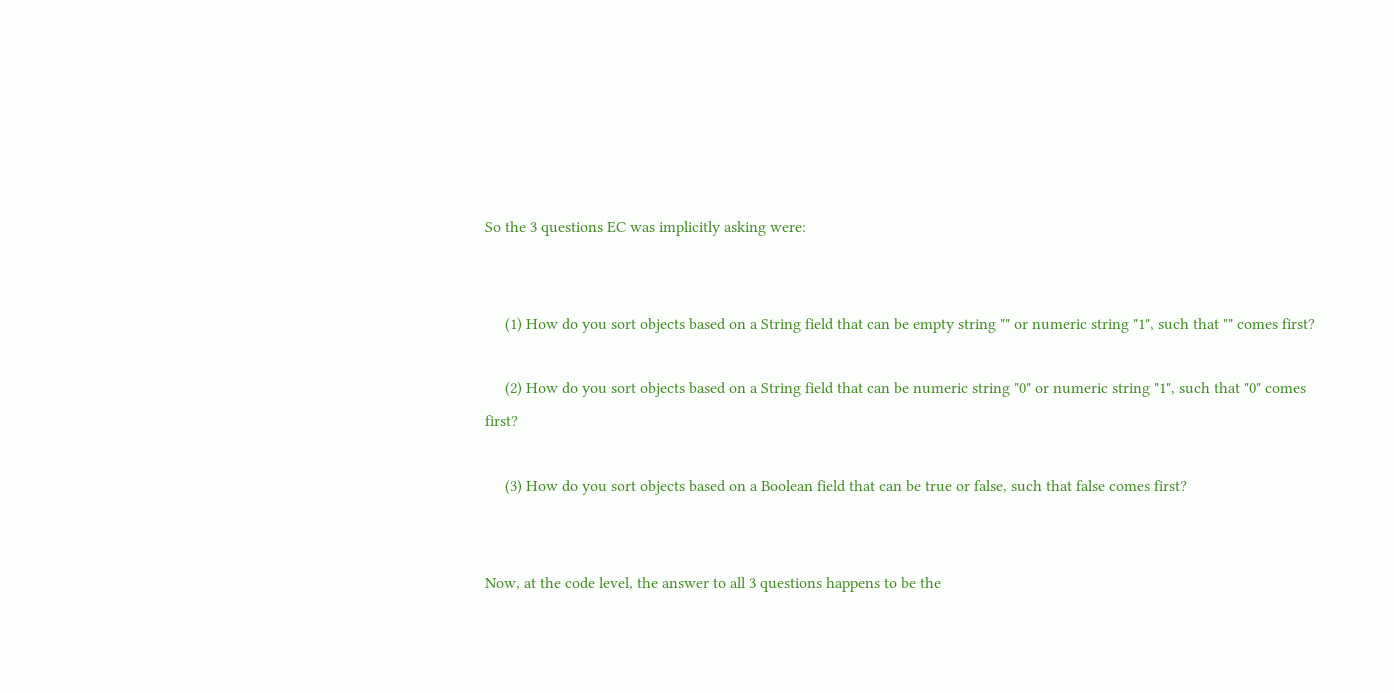So the 3 questions EC was implicitly asking were:


     (1) How do you sort objects based on a String field that can be empty string "" or numeric string "1", such that "" comes first?

     (2) How do you sort objects based on a String field that can be numeric string "0" or numeric string "1", such that "0" comes first?

     (3) How do you sort objects based on a Boolean field that can be true or false, such that false comes first?


Now, at the code level, the answer to all 3 questions happens to be the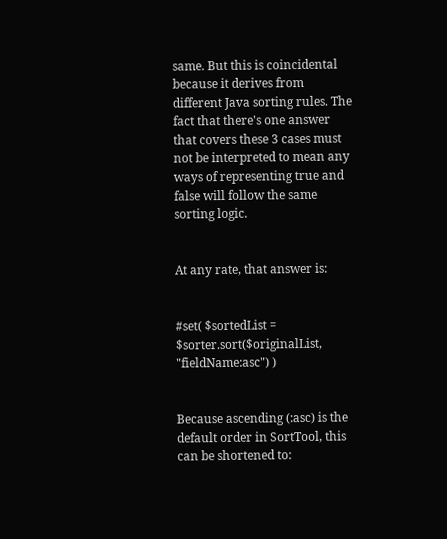same. But this is coincidental because it derives from different Java sorting rules. The fact that there's one answer that covers these 3 cases must not be interpreted to mean any ways of representing true and false will follow the same sorting logic.


At any rate, that answer is:


#set( $sortedList = $sorter.sort($originalList, "fieldName:asc") )


Because ascending (:asc) is the default order in SortTool, this can be shortened to: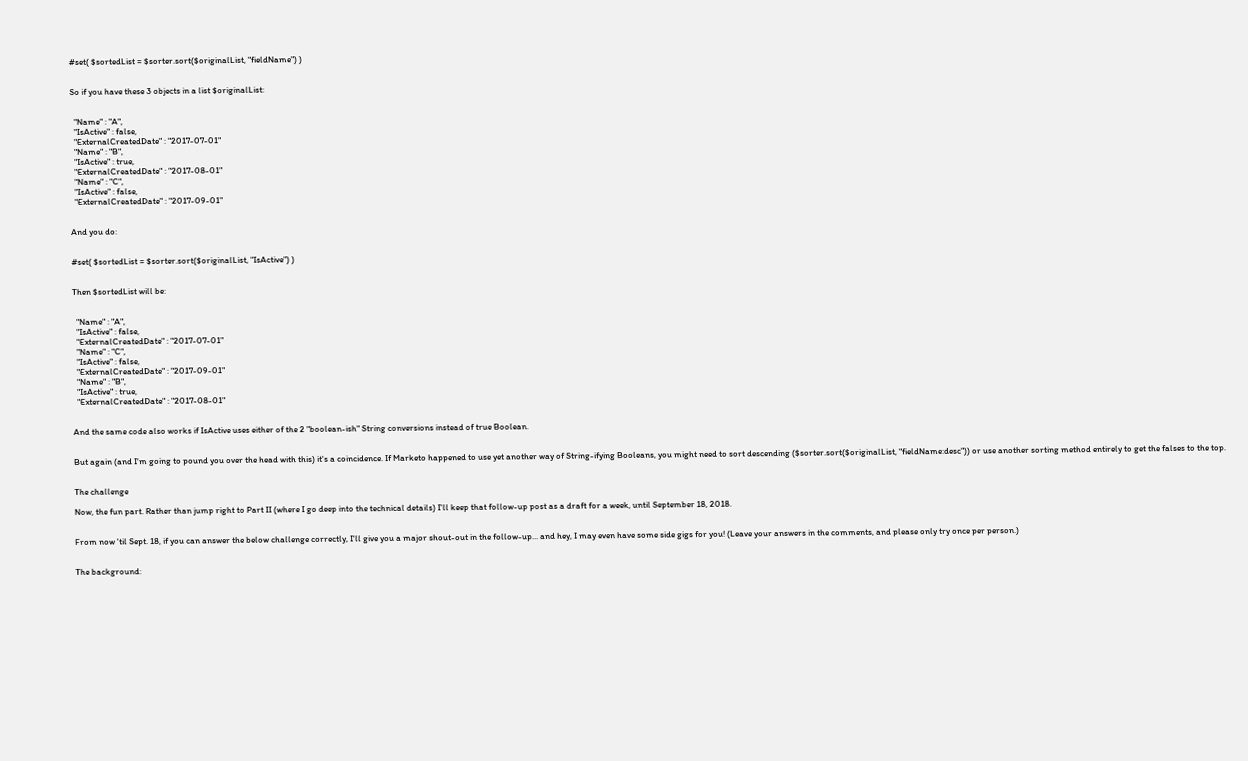#set( $sortedList = $sorter.sort($originalList, "fieldName") )


So if you have these 3 objects in a list $originalList:


  "Name" : "A",
  "IsActive" : false,
  "ExternalCreatedDate" : "2017-07-01"
  "Name" : "B",
  "IsActive" : true,
  "ExternalCreatedDate" : "2017-08-01"
  "Name" : "C",
  "IsActive" : false,
  "ExternalCreatedDate" : "2017-09-01"


And you do:


#set( $sortedList = $sorter.sort($originalList, "IsActive") )


Then $sortedList will be:


  "Name" : "A",
  "IsActive" : false,
  "ExternalCreatedDate" : "2017-07-01"
  "Name" : "C",
  "IsActive" : false,
  "ExternalCreatedDate" : "2017-09-01"
  "Name" : "B",
  "IsActive" : true,
  "ExternalCreatedDate" : "2017-08-01"


And the same code also works if IsActive uses either of the 2 "boolean-ish" String conversions instead of true Boolean.


But again (and I'm going to pound you over the head with this) it's a coincidence. If Marketo happened to use yet another way of String-ifying Booleans, you might need to sort descending ($sorter.sort($originalList, "fieldName:desc")) or use another sorting method entirely to get the falses to the top.


The challenge

Now, the fun part. Rather than jump right to Part II (where I go deep into the technical details) I'll keep that follow-up post as a draft for a week, until September 18, 2018.


From now 'til Sept. 18, if you can answer the below challenge correctly, I'll give you a major shout-out in the follow-up... and hey, I may even have some side gigs for you! (Leave your answers in the comments, and please only try once per person.)


The background: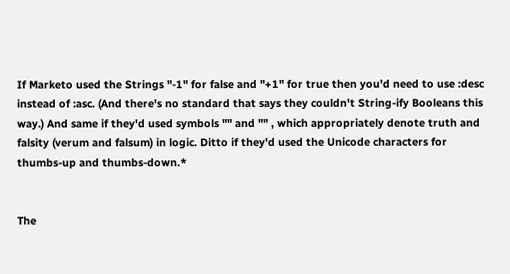If Marketo used the Strings "-1" for false and "+1" for true then you'd need to use :desc instead of :asc. (And there's no standard that says they couldn't String-ify Booleans this way.) And same if they'd used symbols "" and "" , which appropriately denote truth and falsity (verum and falsum) in logic. Ditto if they'd used the Unicode characters for thumbs-up and thumbs-down.*


The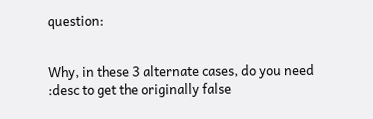question:


Why, in these 3 alternate cases, do you need :desc to get the originally false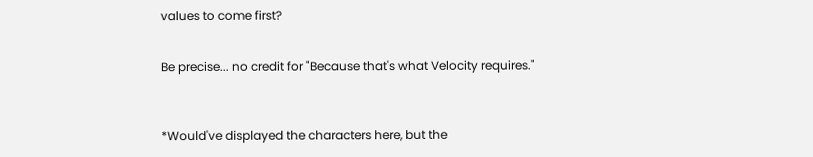values to come first?


Be precise... no credit for "Because that's what Velocity requires."



*Would've displayed the characters here, but the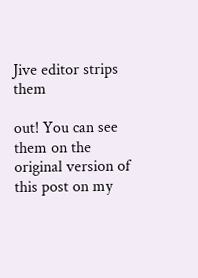Jive editor strips them

out! You can see them on the original version of this post on my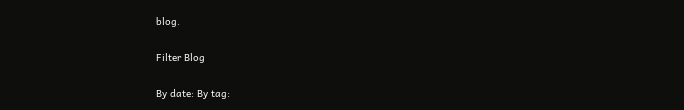blog.

Filter Blog

By date: By tag: